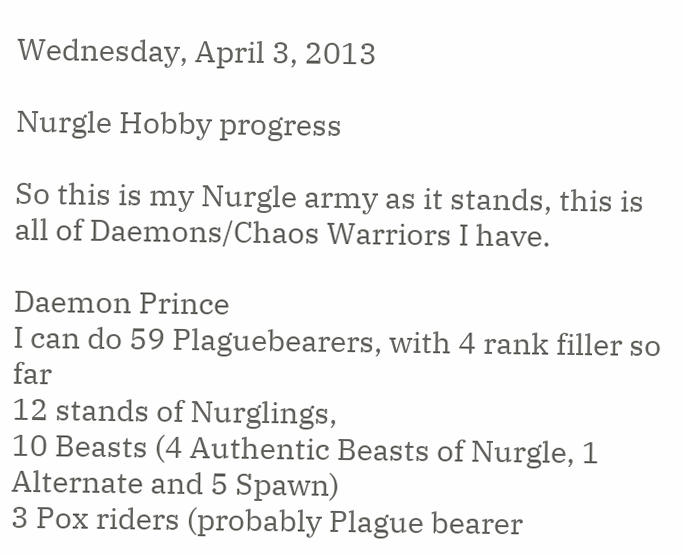Wednesday, April 3, 2013

Nurgle Hobby progress

So this is my Nurgle army as it stands, this is all of Daemons/Chaos Warriors I have.

Daemon Prince
I can do 59 Plaguebearers, with 4 rank filler so far
12 stands of Nurglings,
10 Beasts (4 Authentic Beasts of Nurgle, 1 Alternate and 5 Spawn)
3 Pox riders (probably Plague bearer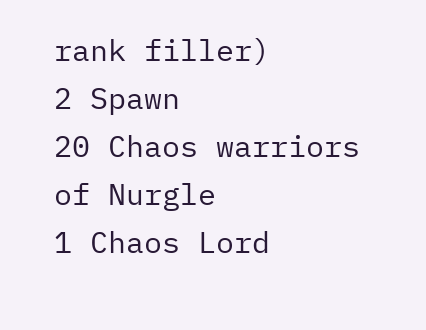rank filler)
2 Spawn
20 Chaos warriors of Nurgle
1 Chaos Lord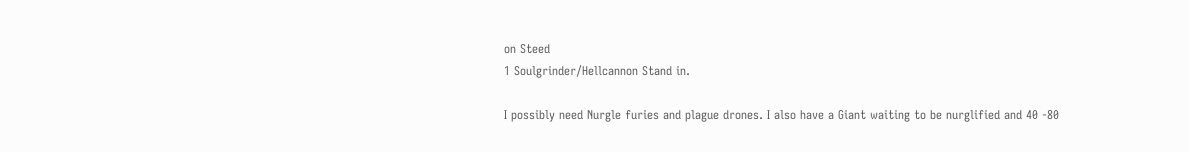on Steed
1 Soulgrinder/Hellcannon Stand in.

I possibly need Nurgle furies and plague drones. I also have a Giant waiting to be nurglified and 40 -80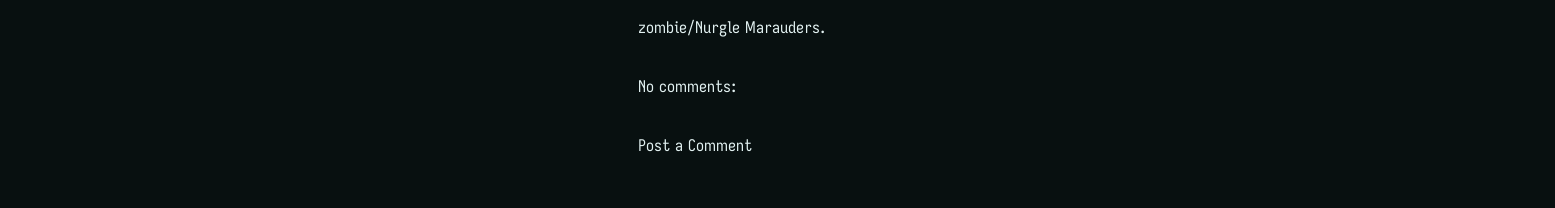zombie/Nurgle Marauders.

No comments:

Post a Comment